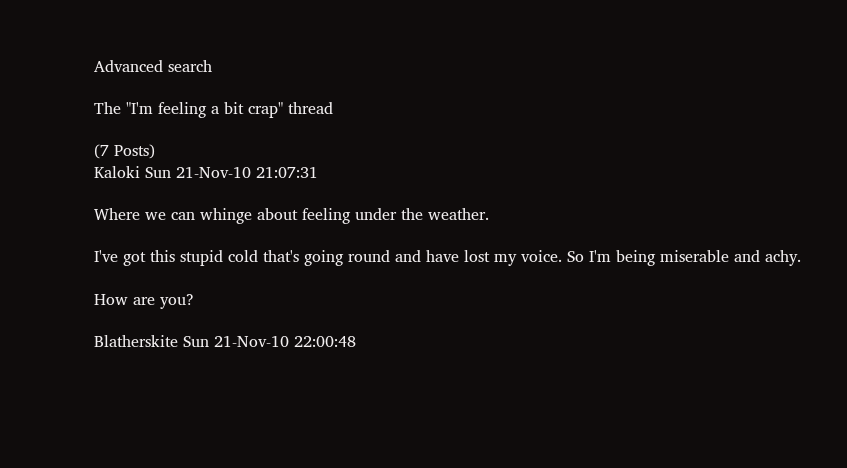Advanced search

The "I'm feeling a bit crap" thread

(7 Posts)
Kaloki Sun 21-Nov-10 21:07:31

Where we can whinge about feeling under the weather.

I've got this stupid cold that's going round and have lost my voice. So I'm being miserable and achy.

How are you?

Blatherskite Sun 21-Nov-10 22:00:48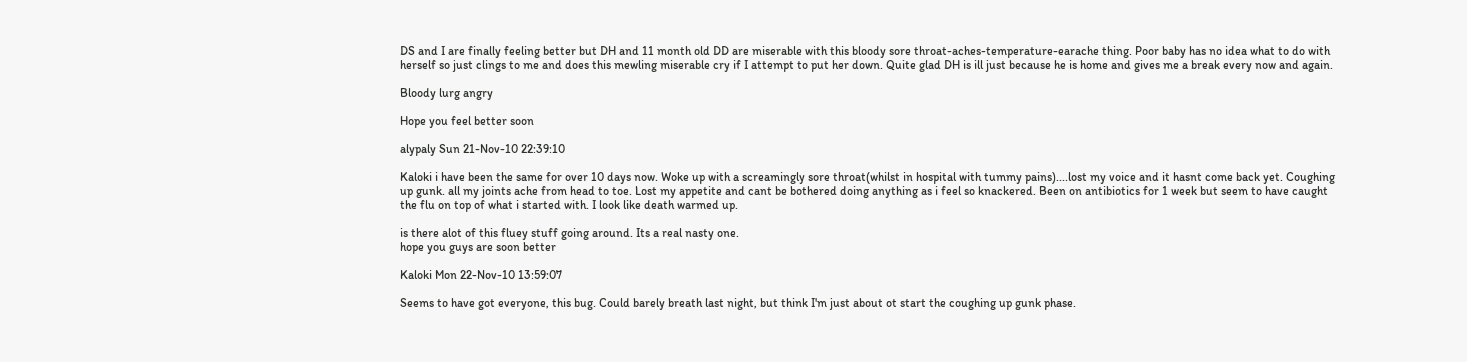DS and I are finally feeling better but DH and 11 month old DD are miserable with this bloody sore throat-aches-temperature-earache thing. Poor baby has no idea what to do with herself so just clings to me and does this mewling miserable cry if I attempt to put her down. Quite glad DH is ill just because he is home and gives me a break every now and again.

Bloody lurg angry

Hope you feel better soon

alypaly Sun 21-Nov-10 22:39:10

Kaloki i have been the same for over 10 days now. Woke up with a screamingly sore throat(whilst in hospital with tummy pains)....lost my voice and it hasnt come back yet. Coughing up gunk. all my joints ache from head to toe. Lost my appetite and cant be bothered doing anything as i feel so knackered. Been on antibiotics for 1 week but seem to have caught the flu on top of what i started with. I look like death warmed up.

is there alot of this fluey stuff going around. Its a real nasty one.
hope you guys are soon better

Kaloki Mon 22-Nov-10 13:59:07

Seems to have got everyone, this bug. Could barely breath last night, but think I'm just about ot start the coughing up gunk phase.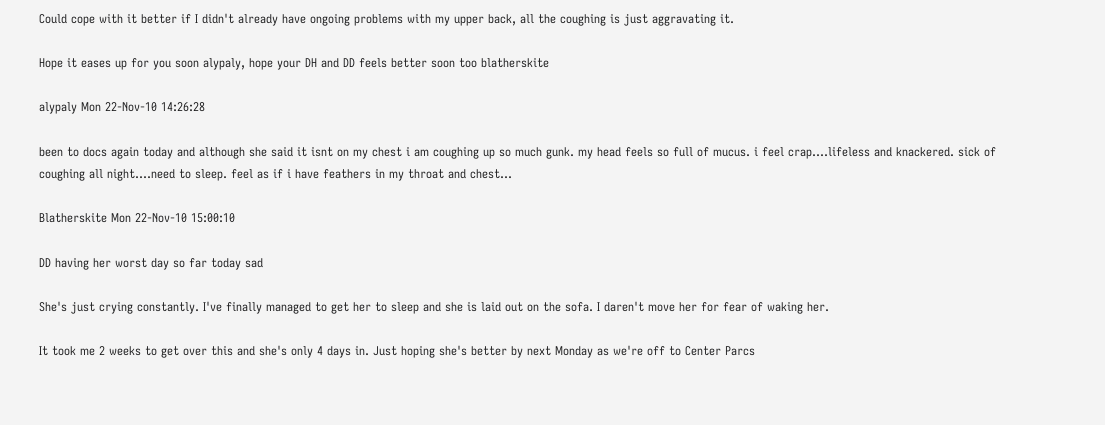Could cope with it better if I didn't already have ongoing problems with my upper back, all the coughing is just aggravating it.

Hope it eases up for you soon alypaly, hope your DH and DD feels better soon too blatherskite

alypaly Mon 22-Nov-10 14:26:28

been to docs again today and although she said it isnt on my chest i am coughing up so much gunk. my head feels so full of mucus. i feel crap....lifeless and knackered. sick of coughing all night....need to sleep. feel as if i have feathers in my throat and chest...

Blatherskite Mon 22-Nov-10 15:00:10

DD having her worst day so far today sad

She's just crying constantly. I've finally managed to get her to sleep and she is laid out on the sofa. I daren't move her for fear of waking her.

It took me 2 weeks to get over this and she's only 4 days in. Just hoping she's better by next Monday as we're off to Center Parcs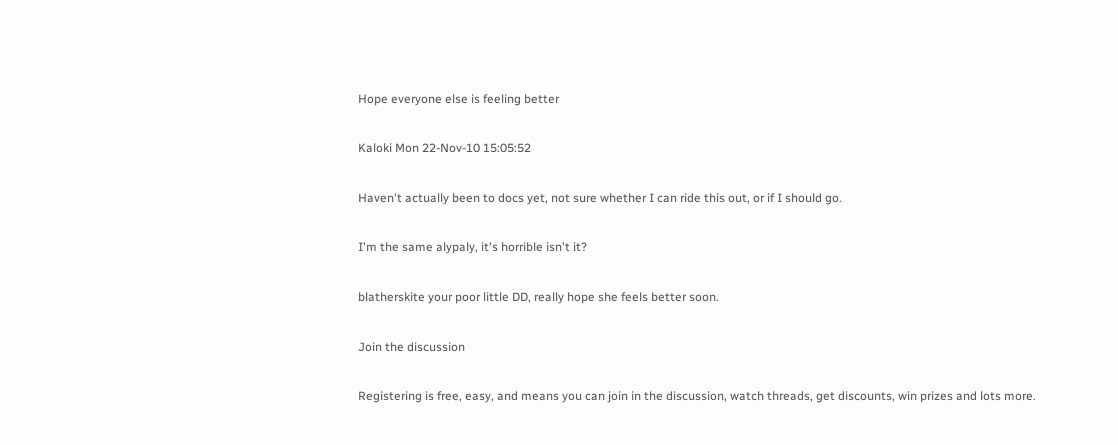Hope everyone else is feeling better

Kaloki Mon 22-Nov-10 15:05:52

Haven't actually been to docs yet, not sure whether I can ride this out, or if I should go.

I'm the same alypaly, it's horrible isn't it?

blatherskite your poor little DD, really hope she feels better soon.

Join the discussion

Registering is free, easy, and means you can join in the discussion, watch threads, get discounts, win prizes and lots more.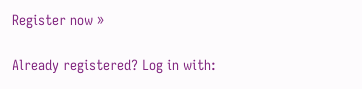Register now »

Already registered? Log in with: